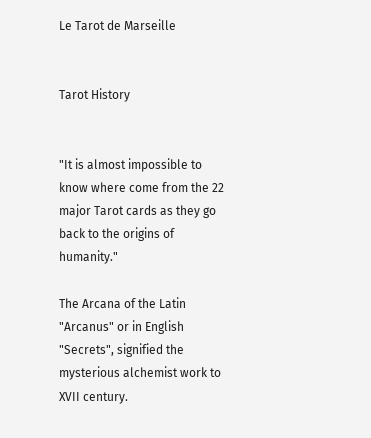Le Tarot de Marseille


Tarot History


"It is almost impossible to know where come from the 22 major Tarot cards as they go back to the origins of humanity."

The Arcana of the Latin "Arcanus" or in English "Secrets", signified the mysterious alchemist work to XVII century.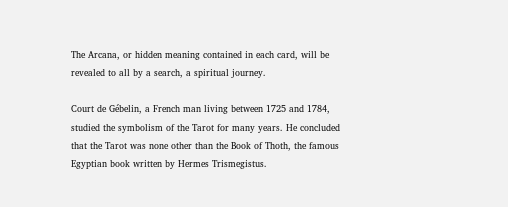The Arcana, or hidden meaning contained in each card, will be revealed to all by a search, a spiritual journey.

Court de Gébelin, a French man living between 1725 and 1784, studied the symbolism of the Tarot for many years. He concluded that the Tarot was none other than the Book of Thoth, the famous Egyptian book written by Hermes Trismegistus.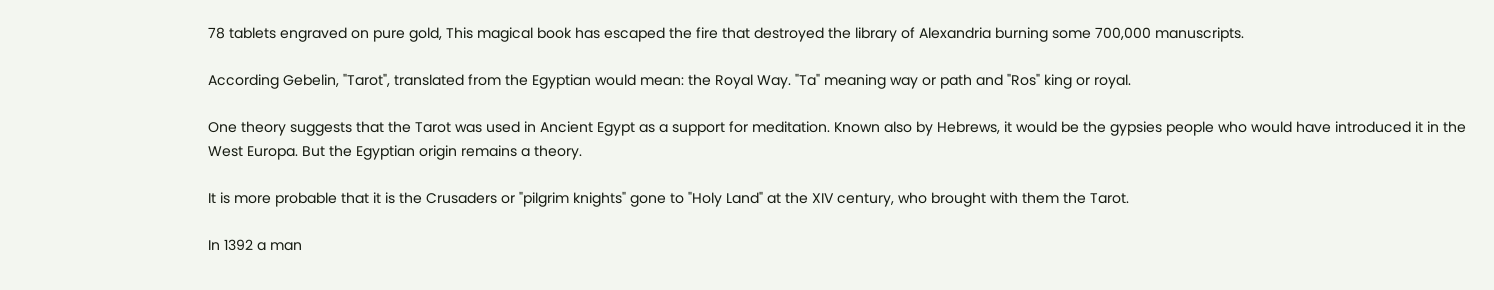78 tablets engraved on pure gold, This magical book has escaped the fire that destroyed the library of Alexandria burning some 700,000 manuscripts.

According Gebelin, "Tarot", translated from the Egyptian would mean: the Royal Way. "Ta" meaning way or path and "Ros" king or royal.

One theory suggests that the Tarot was used in Ancient Egypt as a support for meditation. Known also by Hebrews, it would be the gypsies people who would have introduced it in the West Europa. But the Egyptian origin remains a theory.

It is more probable that it is the Crusaders or "pilgrim knights" gone to "Holy Land" at the XIV century, who brought with them the Tarot.

In 1392 a man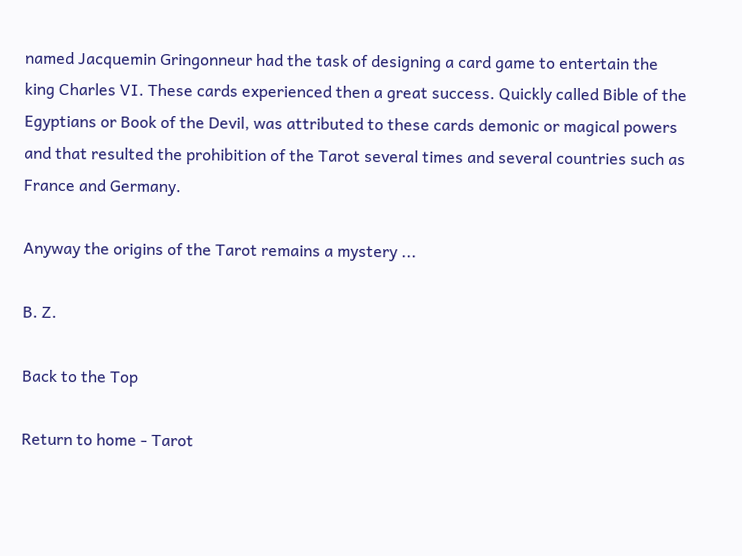named Jacquemin Gringonneur had the task of designing a card game to entertain the king Charles VI. These cards experienced then a great success. Quickly called Bible of the Egyptians or Book of the Devil, was attributed to these cards demonic or magical powers and that resulted the prohibition of the Tarot several times and several countries such as France and Germany.

Anyway the origins of the Tarot remains a mystery ...

B. Z.

Back to the Top

Return to home - Tarot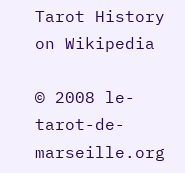Tarot History on Wikipedia

© 2008 le-tarot-de-marseille.org